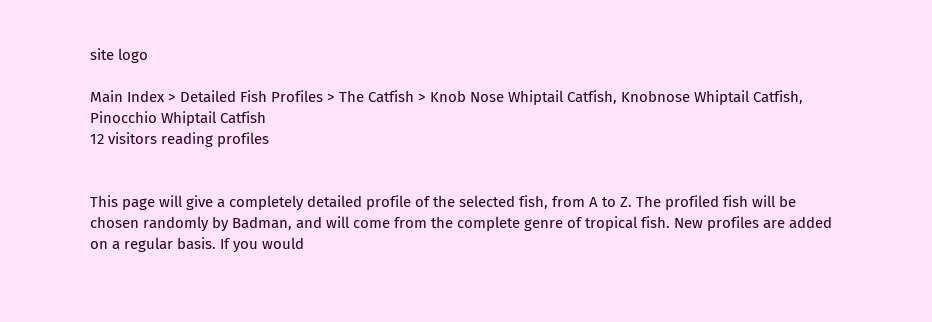site logo

Main Index > Detailed Fish Profiles > The Catfish > Knob Nose Whiptail Catfish, Knobnose Whiptail Catfish, Pinocchio Whiptail Catfish
12 visitors reading profiles


This page will give a completely detailed profile of the selected fish, from A to Z. The profiled fish will be chosen randomly by Badman, and will come from the complete genre of tropical fish. New profiles are added on a regular basis. If you would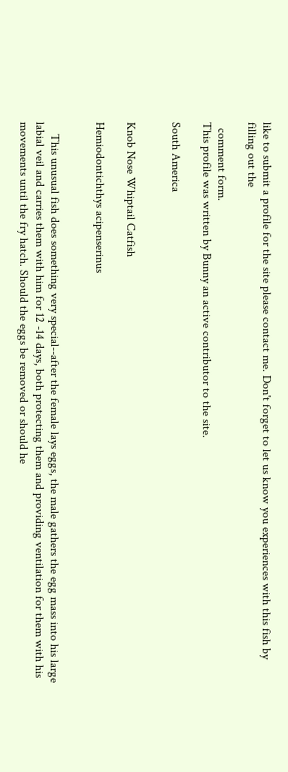like to submit a profile for the site please contact me. Don't forget to let us know you experiences with this fish by filling out the

  comment form.
This profile was written by Bunny an active contributor to the site.

South America


Knob Nose Whiptail Catfish

Hemiodontichthys acipenserinus


    This unusual fish does something very special--after the female lays eggs, the male gathers the egg mass into his large labial veil and carries them with him for 12 -14 days, both protecting them and providing ventilation for them with his movements until the fry hatch. Should the eggs be removed or should he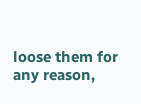loose them for any reason,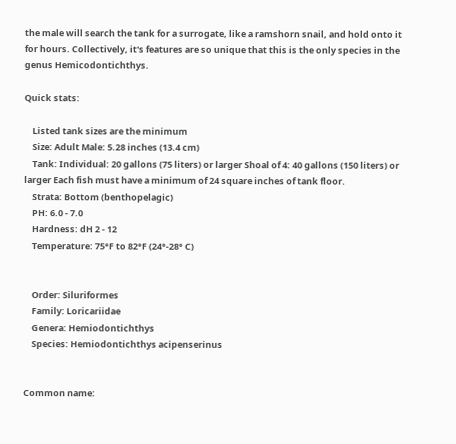the male will search the tank for a surrogate, like a ramshorn snail, and hold onto it for hours. Collectively, it's features are so unique that this is the only species in the genus Hemicodontichthys.

Quick stats:

    Listed tank sizes are the minimum
    Size: Adult Male: 5.28 inches (13.4 cm)
    Tank: Individual: 20 gallons (75 liters) or larger Shoal of 4: 40 gallons (150 liters) or larger Each fish must have a minimum of 24 square inches of tank floor.
    Strata: Bottom (benthopelagic)
    PH: 6.0 - 7.0
    Hardness: dH 2 - 12
    Temperature: 75°F to 82°F (24°-28° C)


    Order: Siluriformes
    Family: Loricariidae
    Genera: Hemiodontichthys
    Species: Hemiodontichthys acipenserinus


Common name: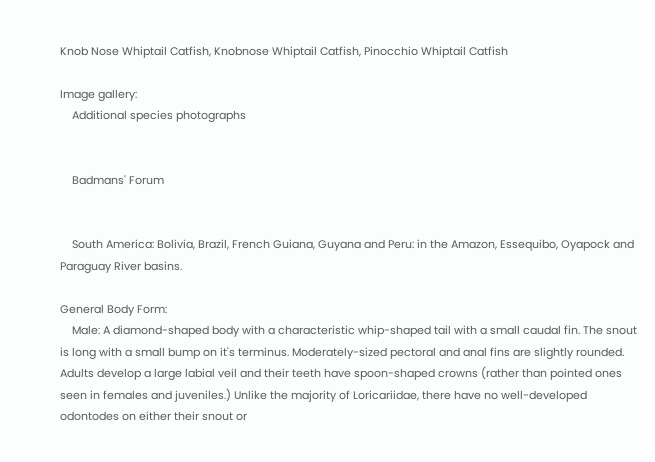Knob Nose Whiptail Catfish, Knobnose Whiptail Catfish, Pinocchio Whiptail Catfish

Image gallery:
    Additional species photographs


    Badmans' Forum


    South America: Bolivia, Brazil, French Guiana, Guyana and Peru: in the Amazon, Essequibo, Oyapock and Paraguay River basins.

General Body Form:
    Male: A diamond-shaped body with a characteristic whip-shaped tail with a small caudal fin. The snout is long with a small bump on it's terminus. Moderately-sized pectoral and anal fins are slightly rounded. Adults develop a large labial veil and their teeth have spoon-shaped crowns (rather than pointed ones seen in females and juveniles.) Unlike the majority of Loricariidae, there have no well-developed odontodes on either their snout or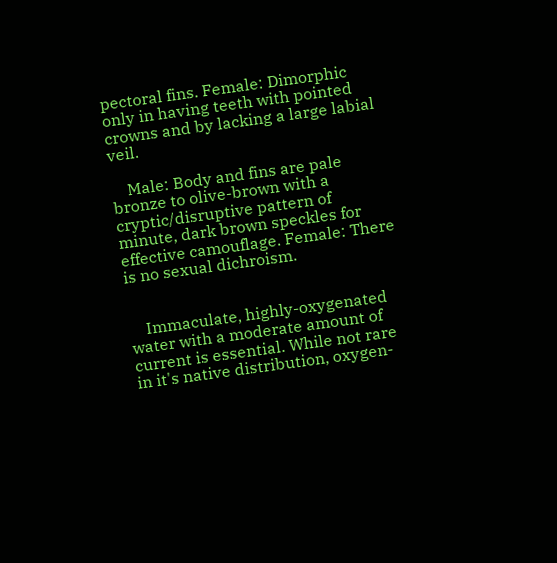pectoral fins. Female: Dimorphic only in having teeth with pointed crowns and by lacking a large labial veil.

    Male: Body and fins are pale bronze to olive-brown with a cryptic/disruptive pattern of minute, dark brown speckles for effective camouflage. Female: There is no sexual dichroism.


    Immaculate, highly-oxygenated water with a moderate amount of current is essential. While not rare in it's native distribution, oxygen-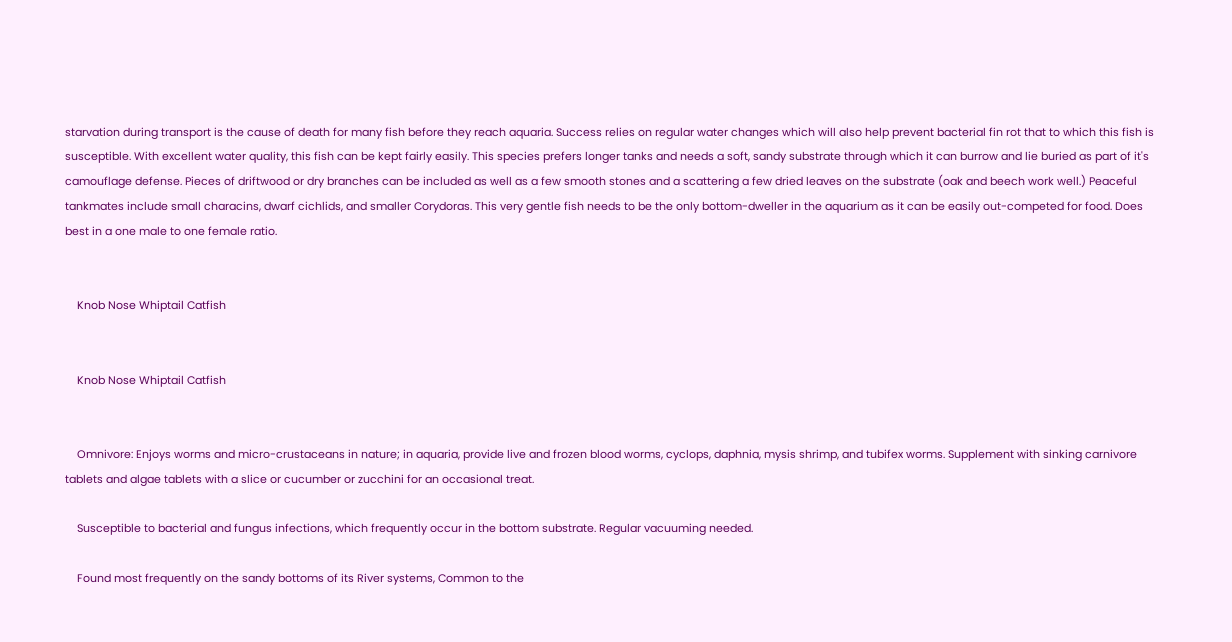starvation during transport is the cause of death for many fish before they reach aquaria. Success relies on regular water changes which will also help prevent bacterial fin rot that to which this fish is susceptible. With excellent water quality, this fish can be kept fairly easily. This species prefers longer tanks and needs a soft, sandy substrate through which it can burrow and lie buried as part of it's camouflage defense. Pieces of driftwood or dry branches can be included as well as a few smooth stones and a scattering a few dried leaves on the substrate (oak and beech work well.) Peaceful tankmates include small characins, dwarf cichlids, and smaller Corydoras. This very gentle fish needs to be the only bottom-dweller in the aquarium as it can be easily out-competed for food. Does best in a one male to one female ratio.


    Knob Nose Whiptail Catfish


    Knob Nose Whiptail Catfish


    Omnivore: Enjoys worms and micro-crustaceans in nature; in aquaria, provide live and frozen blood worms, cyclops, daphnia, mysis shrimp, and tubifex worms. Supplement with sinking carnivore tablets and algae tablets with a slice or cucumber or zucchini for an occasional treat.

    Susceptible to bacterial and fungus infections, which frequently occur in the bottom substrate. Regular vacuuming needed.

    Found most frequently on the sandy bottoms of its River systems, Common to the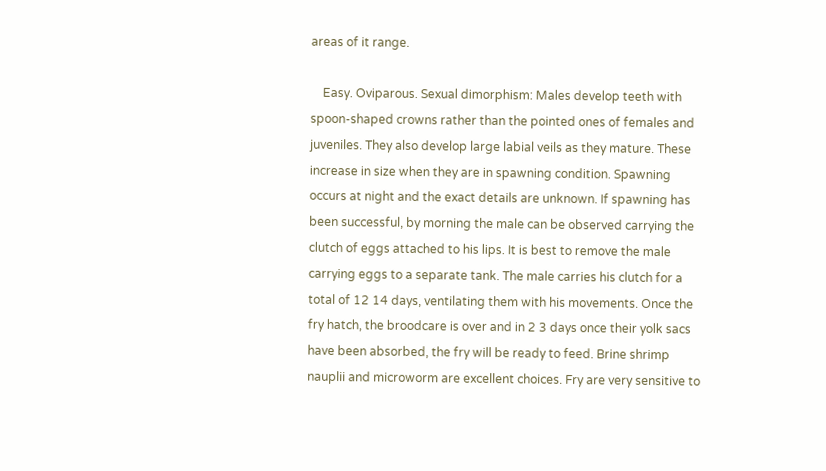areas of it range.

    Easy. Oviparous. Sexual dimorphism: Males develop teeth with spoon-shaped crowns rather than the pointed ones of females and juveniles. They also develop large labial veils as they mature. These increase in size when they are in spawning condition. Spawning occurs at night and the exact details are unknown. If spawning has been successful, by morning the male can be observed carrying the clutch of eggs attached to his lips. It is best to remove the male carrying eggs to a separate tank. The male carries his clutch for a total of 12 14 days, ventilating them with his movements. Once the fry hatch, the broodcare is over and in 2 3 days once their yolk sacs have been absorbed, the fry will be ready to feed. Brine shrimp nauplii and microworm are excellent choices. Fry are very sensitive to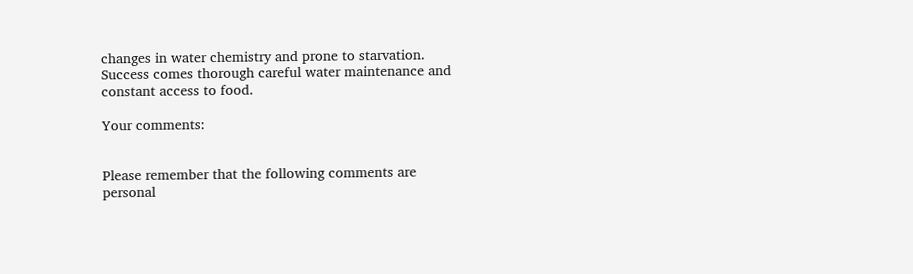changes in water chemistry and prone to starvation. Success comes thorough careful water maintenance and constant access to food.

Your comments:


Please remember that the following comments are personal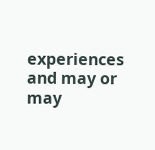experiences and may or may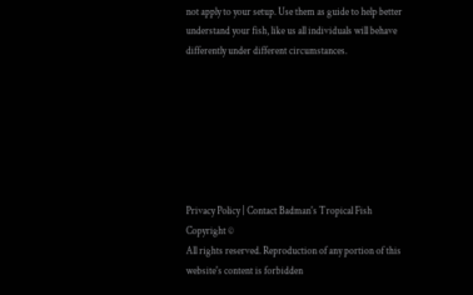not apply to your setup. Use them as guide to help better understand your fish, like us all individuals will behave differently under different circumstances.







Privacy Policy | Contact Badman's Tropical Fish
Copyright ©
All rights reserved. Reproduction of any portion of this website's content is forbidden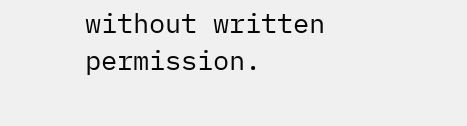without written permission.